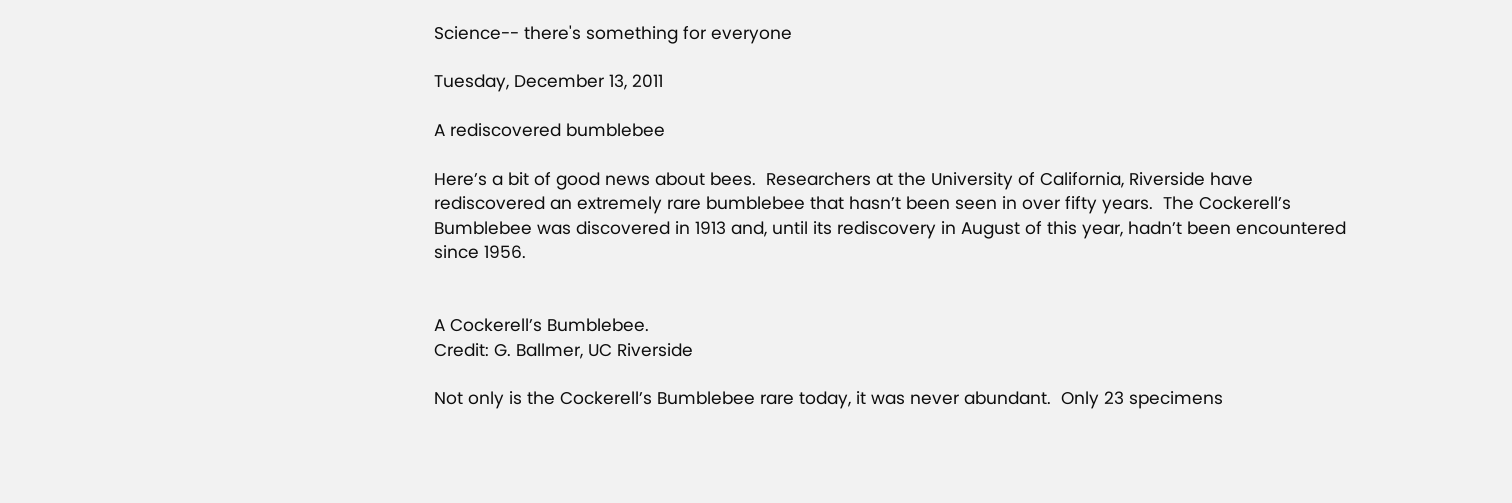Science-- there's something for everyone

Tuesday, December 13, 2011

A rediscovered bumblebee

Here’s a bit of good news about bees.  Researchers at the University of California, Riverside have rediscovered an extremely rare bumblebee that hasn’t been seen in over fifty years.  The Cockerell’s Bumblebee was discovered in 1913 and, until its rediscovery in August of this year, hadn’t been encountered since 1956.


A Cockerell’s Bumblebee.
Credit: G. Ballmer, UC Riverside

Not only is the Cockerell’s Bumblebee rare today, it was never abundant.  Only 23 specimens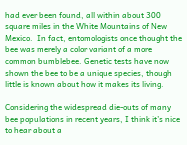had ever been found, all within about 300 square miles in the White Mountains of New Mexico.  In fact, entomologists once thought the bee was merely a color variant of a more common bumblebee. Genetic tests have now shown the bee to be a unique species, though little is known about how it makes its living.

Considering the widespread die-outs of many bee populations in recent years, I think it’s nice to hear about a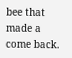bee that made a come back.